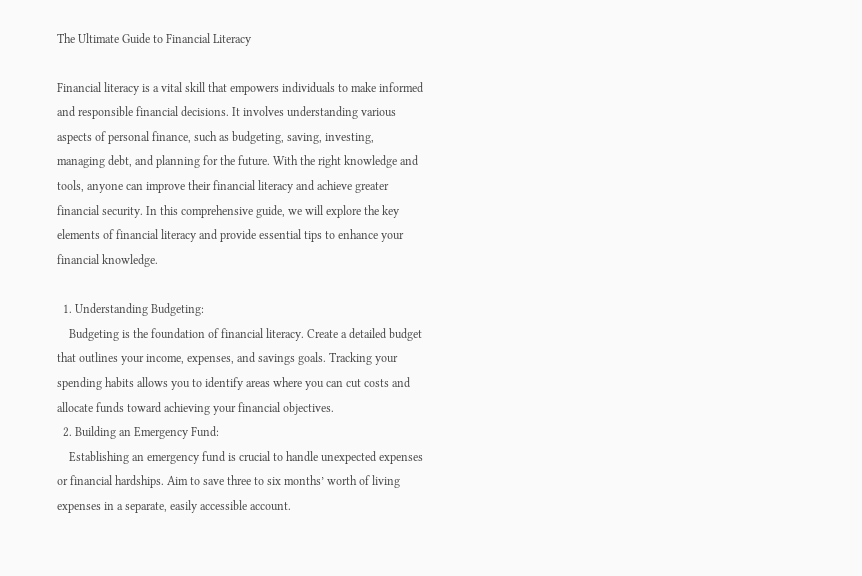The Ultimate Guide to Financial Literacy

Financial literacy is a vital skill that empowers individuals to make informed and responsible financial decisions. It involves understanding various aspects of personal finance, such as budgeting, saving, investing, managing debt, and planning for the future. With the right knowledge and tools, anyone can improve their financial literacy and achieve greater financial security. In this comprehensive guide, we will explore the key elements of financial literacy and provide essential tips to enhance your financial knowledge.

  1. Understanding Budgeting:
    Budgeting is the foundation of financial literacy. Create a detailed budget that outlines your income, expenses, and savings goals. Tracking your spending habits allows you to identify areas where you can cut costs and allocate funds toward achieving your financial objectives.
  2. Building an Emergency Fund:
    Establishing an emergency fund is crucial to handle unexpected expenses or financial hardships. Aim to save three to six months’ worth of living expenses in a separate, easily accessible account.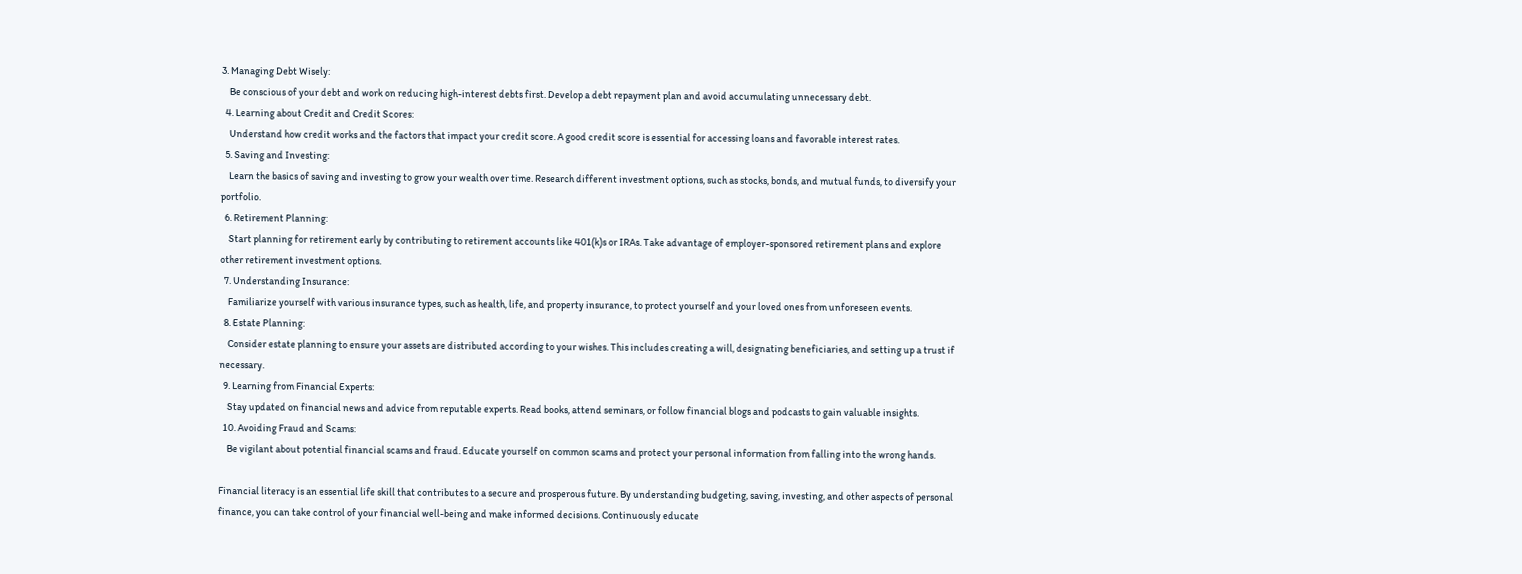3. Managing Debt Wisely:
    Be conscious of your debt and work on reducing high-interest debts first. Develop a debt repayment plan and avoid accumulating unnecessary debt.
  4. Learning about Credit and Credit Scores:
    Understand how credit works and the factors that impact your credit score. A good credit score is essential for accessing loans and favorable interest rates.
  5. Saving and Investing:
    Learn the basics of saving and investing to grow your wealth over time. Research different investment options, such as stocks, bonds, and mutual funds, to diversify your portfolio.
  6. Retirement Planning:
    Start planning for retirement early by contributing to retirement accounts like 401(k)s or IRAs. Take advantage of employer-sponsored retirement plans and explore other retirement investment options.
  7. Understanding Insurance:
    Familiarize yourself with various insurance types, such as health, life, and property insurance, to protect yourself and your loved ones from unforeseen events.
  8. Estate Planning:
    Consider estate planning to ensure your assets are distributed according to your wishes. This includes creating a will, designating beneficiaries, and setting up a trust if necessary.
  9. Learning from Financial Experts:
    Stay updated on financial news and advice from reputable experts. Read books, attend seminars, or follow financial blogs and podcasts to gain valuable insights.
  10. Avoiding Fraud and Scams:
    Be vigilant about potential financial scams and fraud. Educate yourself on common scams and protect your personal information from falling into the wrong hands.

Financial literacy is an essential life skill that contributes to a secure and prosperous future. By understanding budgeting, saving, investing, and other aspects of personal finance, you can take control of your financial well-being and make informed decisions. Continuously educate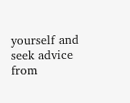yourself and seek advice from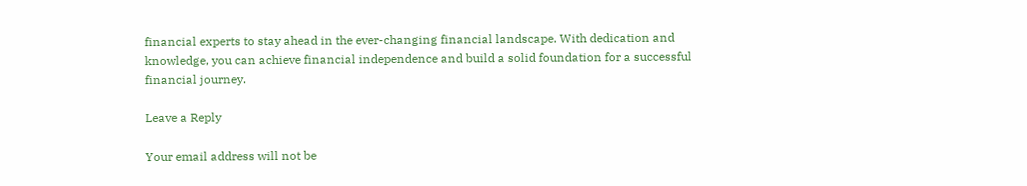financial experts to stay ahead in the ever-changing financial landscape. With dedication and knowledge, you can achieve financial independence and build a solid foundation for a successful financial journey.

Leave a Reply

Your email address will not be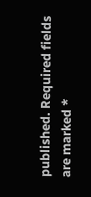published. Required fields are marked *